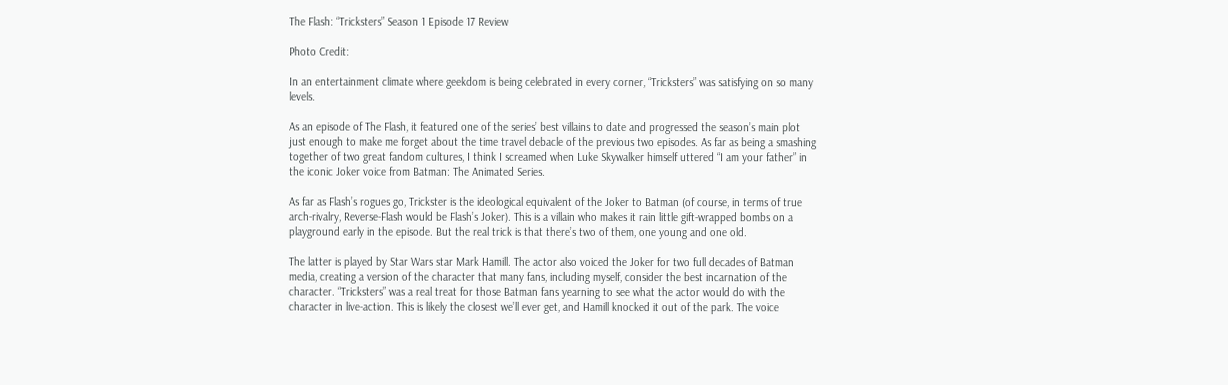The Flash: “Tricksters” Season 1 Episode 17 Review

Photo Credit:

In an entertainment climate where geekdom is being celebrated in every corner, “Tricksters” was satisfying on so many levels.

As an episode of The Flash, it featured one of the series’ best villains to date and progressed the season’s main plot just enough to make me forget about the time travel debacle of the previous two episodes. As far as being a smashing together of two great fandom cultures, I think I screamed when Luke Skywalker himself uttered “I am your father” in the iconic Joker voice from Batman: The Animated Series.

As far as Flash’s rogues go, Trickster is the ideological equivalent of the Joker to Batman (of course, in terms of true arch-rivalry, Reverse-Flash would be Flash’s Joker). This is a villain who makes it rain little gift-wrapped bombs on a playground early in the episode. But the real trick is that there’s two of them, one young and one old.

The latter is played by Star Wars star Mark Hamill. The actor also voiced the Joker for two full decades of Batman media, creating a version of the character that many fans, including myself, consider the best incarnation of the character. “Tricksters” was a real treat for those Batman fans yearning to see what the actor would do with the character in live-action. This is likely the closest we’ll ever get, and Hamill knocked it out of the park. The voice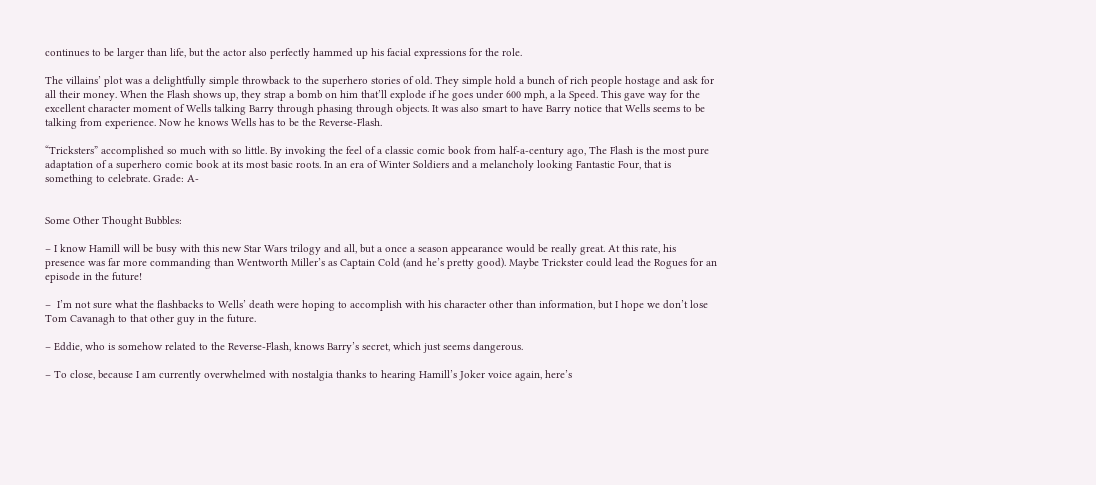continues to be larger than life, but the actor also perfectly hammed up his facial expressions for the role.

The villains’ plot was a delightfully simple throwback to the superhero stories of old. They simple hold a bunch of rich people hostage and ask for all their money. When the Flash shows up, they strap a bomb on him that’ll explode if he goes under 600 mph, a la Speed. This gave way for the excellent character moment of Wells talking Barry through phasing through objects. It was also smart to have Barry notice that Wells seems to be talking from experience. Now he knows Wells has to be the Reverse-Flash.

“Tricksters” accomplished so much with so little. By invoking the feel of a classic comic book from half-a-century ago, The Flash is the most pure adaptation of a superhero comic book at its most basic roots. In an era of Winter Soldiers and a melancholy looking Fantastic Four, that is something to celebrate. Grade: A-


Some Other Thought Bubbles:

– I know Hamill will be busy with this new Star Wars trilogy and all, but a once a season appearance would be really great. At this rate, his presence was far more commanding than Wentworth Miller’s as Captain Cold (and he’s pretty good). Maybe Trickster could lead the Rogues for an episode in the future!

–  I’m not sure what the flashbacks to Wells’ death were hoping to accomplish with his character other than information, but I hope we don’t lose Tom Cavanagh to that other guy in the future.

– Eddie, who is somehow related to the Reverse-Flash, knows Barry’s secret, which just seems dangerous.

– To close, because I am currently overwhelmed with nostalgia thanks to hearing Hamill’s Joker voice again, here’s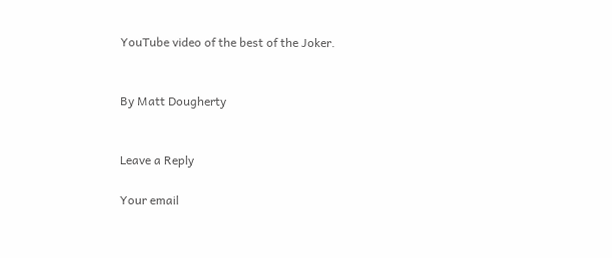YouTube video of the best of the Joker.


By Matt Dougherty


Leave a Reply

Your email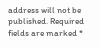address will not be published. Required fields are marked *